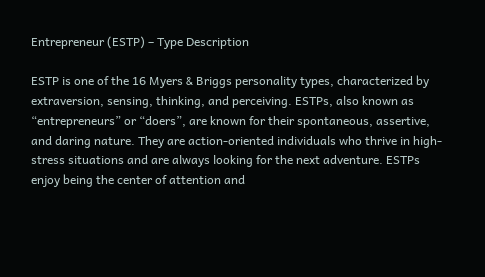Entrepreneur (ESTP) – Type Description

ESTP is one of the 16 Myers & Briggs personality types, characterized by extraversion, sensing, thinking, and perceiving. ESTPs, also known as “entrepreneurs” or “doers”, are known for their spontaneous, assertive, and daring nature. They are action-oriented individuals who thrive in high-stress situations and are always looking for the next adventure. ESTPs enjoy being the center of attention and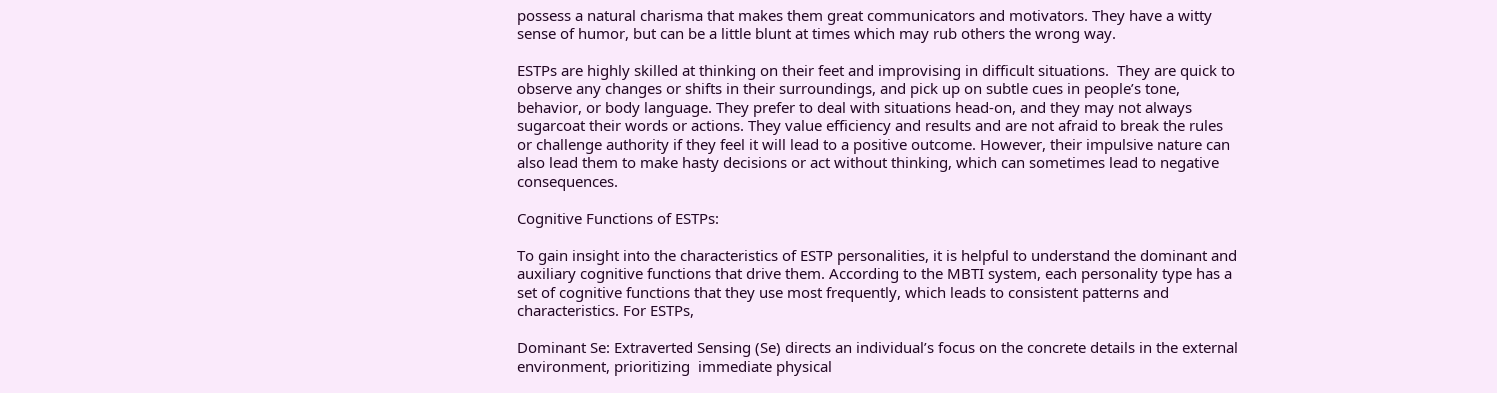possess a natural charisma that makes them great communicators and motivators. They have a witty sense of humor, but can be a little blunt at times which may rub others the wrong way.

ESTPs are highly skilled at thinking on their feet and improvising in difficult situations.  They are quick to observe any changes or shifts in their surroundings, and pick up on subtle cues in people’s tone, behavior, or body language. They prefer to deal with situations head-on, and they may not always sugarcoat their words or actions. They value efficiency and results and are not afraid to break the rules or challenge authority if they feel it will lead to a positive outcome. However, their impulsive nature can also lead them to make hasty decisions or act without thinking, which can sometimes lead to negative consequences.

Cognitive Functions of ESTPs:

To gain insight into the characteristics of ESTP personalities, it is helpful to understand the dominant and auxiliary cognitive functions that drive them. According to the MBTI system, each personality type has a set of cognitive functions that they use most frequently, which leads to consistent patterns and characteristics. For ESTPs,

Dominant Se: Extraverted Sensing (Se) directs an individual’s focus on the concrete details in the external environment, prioritizing  immediate physical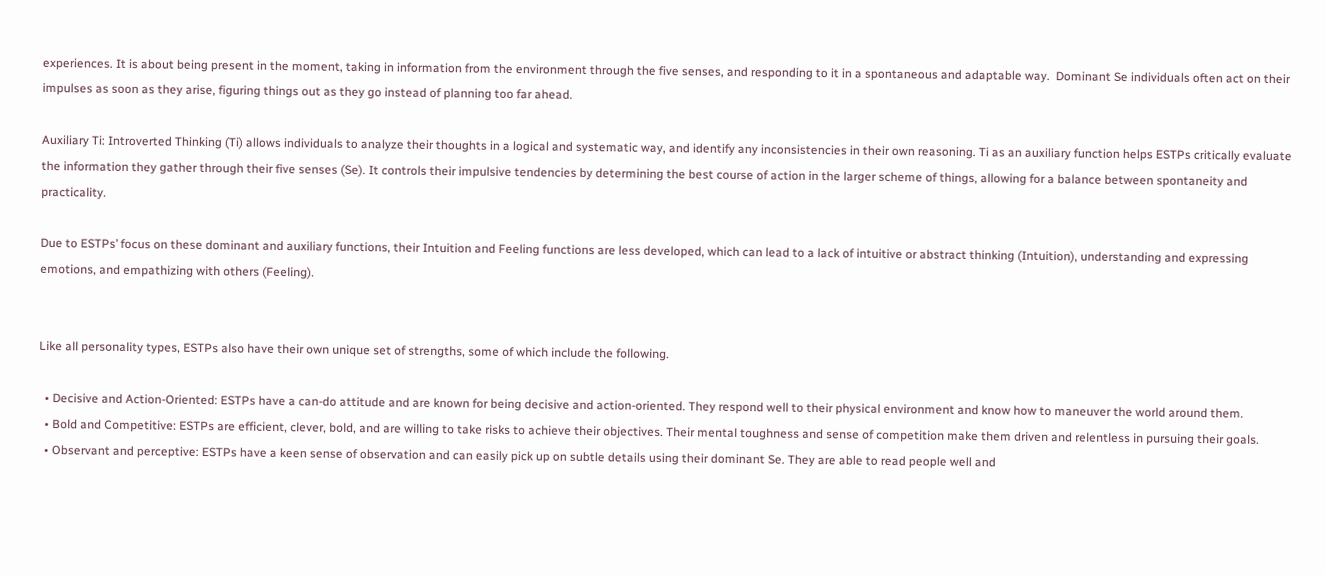experiences. It is about being present in the moment, taking in information from the environment through the five senses, and responding to it in a spontaneous and adaptable way.  Dominant Se individuals often act on their impulses as soon as they arise, figuring things out as they go instead of planning too far ahead.

Auxiliary Ti: Introverted Thinking (Ti) allows individuals to analyze their thoughts in a logical and systematic way, and identify any inconsistencies in their own reasoning. Ti as an auxiliary function helps ESTPs critically evaluate the information they gather through their five senses (Se). It controls their impulsive tendencies by determining the best course of action in the larger scheme of things, allowing for a balance between spontaneity and practicality.

Due to ESTPs’ focus on these dominant and auxiliary functions, their Intuition and Feeling functions are less developed, which can lead to a lack of intuitive or abstract thinking (Intuition), understanding and expressing emotions, and empathizing with others (Feeling).


Like all personality types, ESTPs also have their own unique set of strengths, some of which include the following.

  • Decisive and Action-Oriented: ESTPs have a can-do attitude and are known for being decisive and action-oriented. They respond well to their physical environment and know how to maneuver the world around them.
  • Bold and Competitive: ESTPs are efficient, clever, bold, and are willing to take risks to achieve their objectives. Their mental toughness and sense of competition make them driven and relentless in pursuing their goals.
  • Observant and perceptive: ESTPs have a keen sense of observation and can easily pick up on subtle details using their dominant Se. They are able to read people well and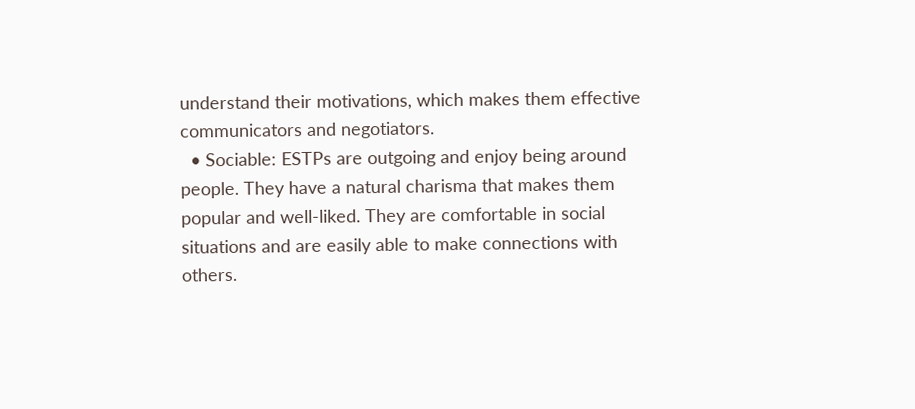understand their motivations, which makes them effective communicators and negotiators.
  • Sociable: ESTPs are outgoing and enjoy being around people. They have a natural charisma that makes them popular and well-liked. They are comfortable in social situations and are easily able to make connections with others.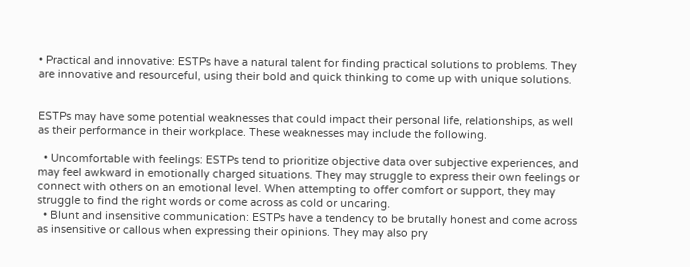• Practical and innovative: ESTPs have a natural talent for finding practical solutions to problems. They are innovative and resourceful, using their bold and quick thinking to come up with unique solutions.


ESTPs may have some potential weaknesses that could impact their personal life, relationships, as well as their performance in their workplace. These weaknesses may include the following.

  • Uncomfortable with feelings: ESTPs tend to prioritize objective data over subjective experiences, and may feel awkward in emotionally charged situations. They may struggle to express their own feelings or connect with others on an emotional level. When attempting to offer comfort or support, they may struggle to find the right words or come across as cold or uncaring.
  • Blunt and insensitive communication: ESTPs have a tendency to be brutally honest and come across as insensitive or callous when expressing their opinions. They may also pry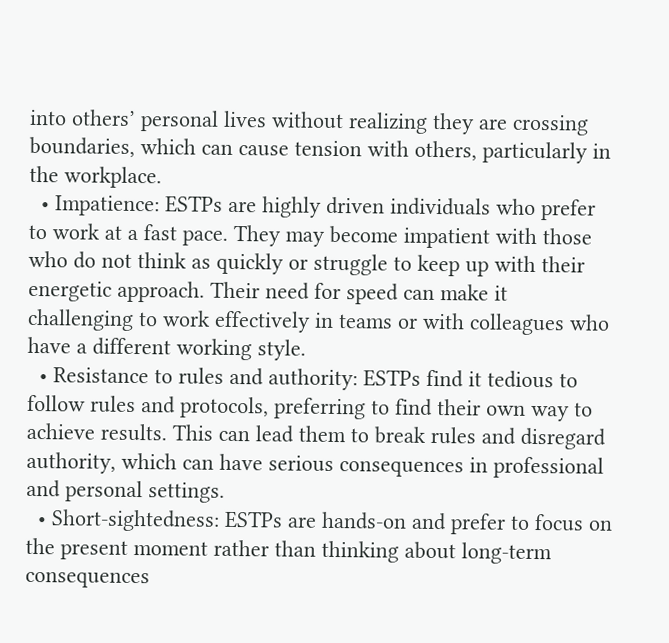into others’ personal lives without realizing they are crossing boundaries, which can cause tension with others, particularly in the workplace.
  • Impatience: ESTPs are highly driven individuals who prefer to work at a fast pace. They may become impatient with those who do not think as quickly or struggle to keep up with their energetic approach. Their need for speed can make it challenging to work effectively in teams or with colleagues who have a different working style.
  • Resistance to rules and authority: ESTPs find it tedious to follow rules and protocols, preferring to find their own way to achieve results. This can lead them to break rules and disregard authority, which can have serious consequences in professional and personal settings.
  • Short-sightedness: ESTPs are hands-on and prefer to focus on the present moment rather than thinking about long-term consequences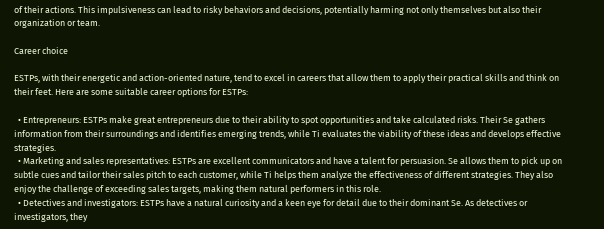of their actions. This impulsiveness can lead to risky behaviors and decisions, potentially harming not only themselves but also their organization or team.

Career choice

ESTPs, with their energetic and action-oriented nature, tend to excel in careers that allow them to apply their practical skills and think on their feet. Here are some suitable career options for ESTPs:

  • Entrepreneurs: ESTPs make great entrepreneurs due to their ability to spot opportunities and take calculated risks. Their Se gathers information from their surroundings and identifies emerging trends, while Ti evaluates the viability of these ideas and develops effective strategies.
  • Marketing and sales representatives: ESTPs are excellent communicators and have a talent for persuasion. Se allows them to pick up on subtle cues and tailor their sales pitch to each customer, while Ti helps them analyze the effectiveness of different strategies. They also enjoy the challenge of exceeding sales targets, making them natural performers in this role.
  • Detectives and investigators: ESTPs have a natural curiosity and a keen eye for detail due to their dominant Se. As detectives or investigators, they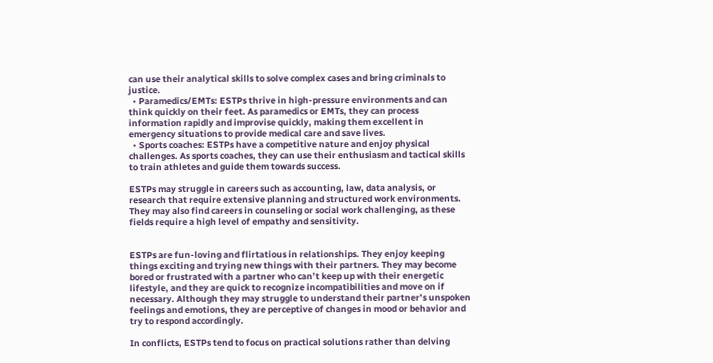can use their analytical skills to solve complex cases and bring criminals to justice.
  • Paramedics/EMTs: ESTPs thrive in high-pressure environments and can think quickly on their feet. As paramedics or EMTs, they can process information rapidly and improvise quickly, making them excellent in emergency situations to provide medical care and save lives.
  • Sports coaches: ESTPs have a competitive nature and enjoy physical challenges. As sports coaches, they can use their enthusiasm and tactical skills to train athletes and guide them towards success.

ESTPs may struggle in careers such as accounting, law, data analysis, or research that require extensive planning and structured work environments. They may also find careers in counseling or social work challenging, as these fields require a high level of empathy and sensitivity.


ESTPs are fun-loving and flirtatious in relationships. They enjoy keeping things exciting and trying new things with their partners. They may become bored or frustrated with a partner who can’t keep up with their energetic lifestyle, and they are quick to recognize incompatibilities and move on if necessary. Although they may struggle to understand their partner’s unspoken feelings and emotions, they are perceptive of changes in mood or behavior and try to respond accordingly.

In conflicts, ESTPs tend to focus on practical solutions rather than delving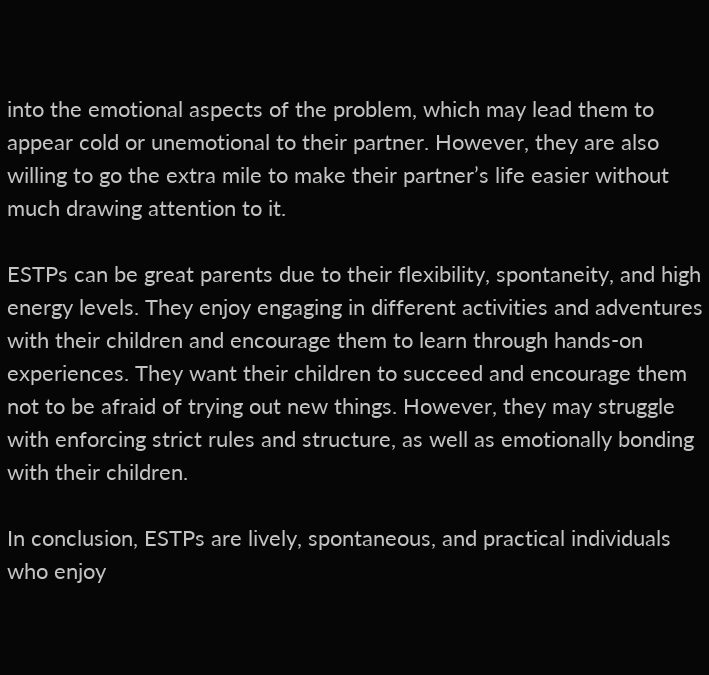into the emotional aspects of the problem, which may lead them to appear cold or unemotional to their partner. However, they are also willing to go the extra mile to make their partner’s life easier without much drawing attention to it.

ESTPs can be great parents due to their flexibility, spontaneity, and high energy levels. They enjoy engaging in different activities and adventures with their children and encourage them to learn through hands-on experiences. They want their children to succeed and encourage them not to be afraid of trying out new things. However, they may struggle with enforcing strict rules and structure, as well as emotionally bonding with their children.

In conclusion, ESTPs are lively, spontaneous, and practical individuals who enjoy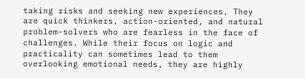taking risks and seeking new experiences. They are quick thinkers, action-oriented, and natural problem-solvers who are fearless in the face of challenges. While their focus on logic and practicality can sometimes lead to them overlooking emotional needs, they are highly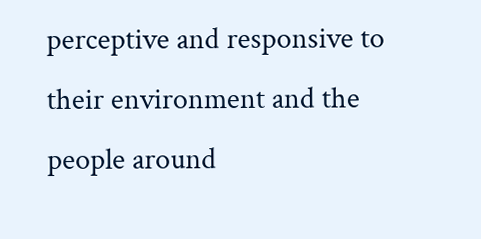perceptive and responsive to their environment and the people around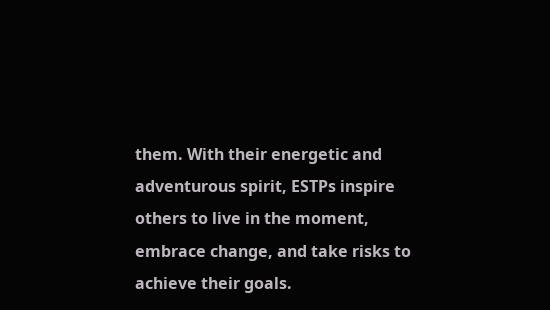them. With their energetic and adventurous spirit, ESTPs inspire others to live in the moment, embrace change, and take risks to achieve their goals.